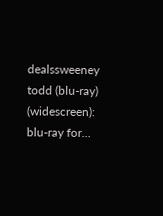dealssweeney todd (blu-ray) (widescreen): blu-ray for…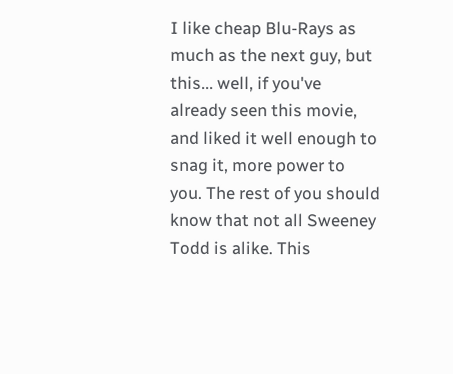I like cheap Blu-Rays as much as the next guy, but this... well, if you've already seen this movie, and liked it well enough to snag it, more power to you. The rest of you should know that not all Sweeney Todd is alike. This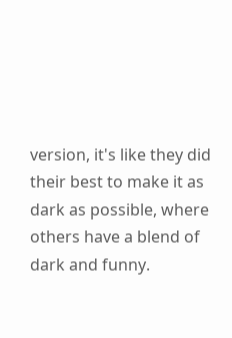version, it's like they did their best to make it as dark as possible, where others have a blend of dark and funny.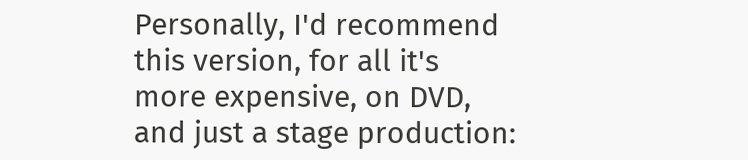Personally, I'd recommend this version, for all it's more expensive, on DVD, and just a stage production: